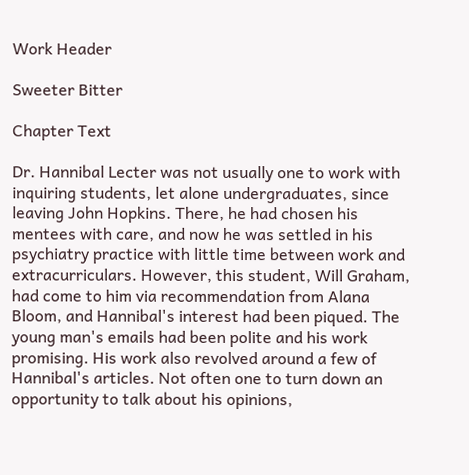Work Header

Sweeter Bitter

Chapter Text

Dr. Hannibal Lecter was not usually one to work with inquiring students, let alone undergraduates, since leaving John Hopkins. There, he had chosen his mentees with care, and now he was settled in his psychiatry practice with little time between work and extracurriculars. However, this student, Will Graham, had come to him via recommendation from Alana Bloom, and Hannibal's interest had been piqued. The young man's emails had been polite and his work promising. His work also revolved around a few of Hannibal's articles. Not often one to turn down an opportunity to talk about his opinions,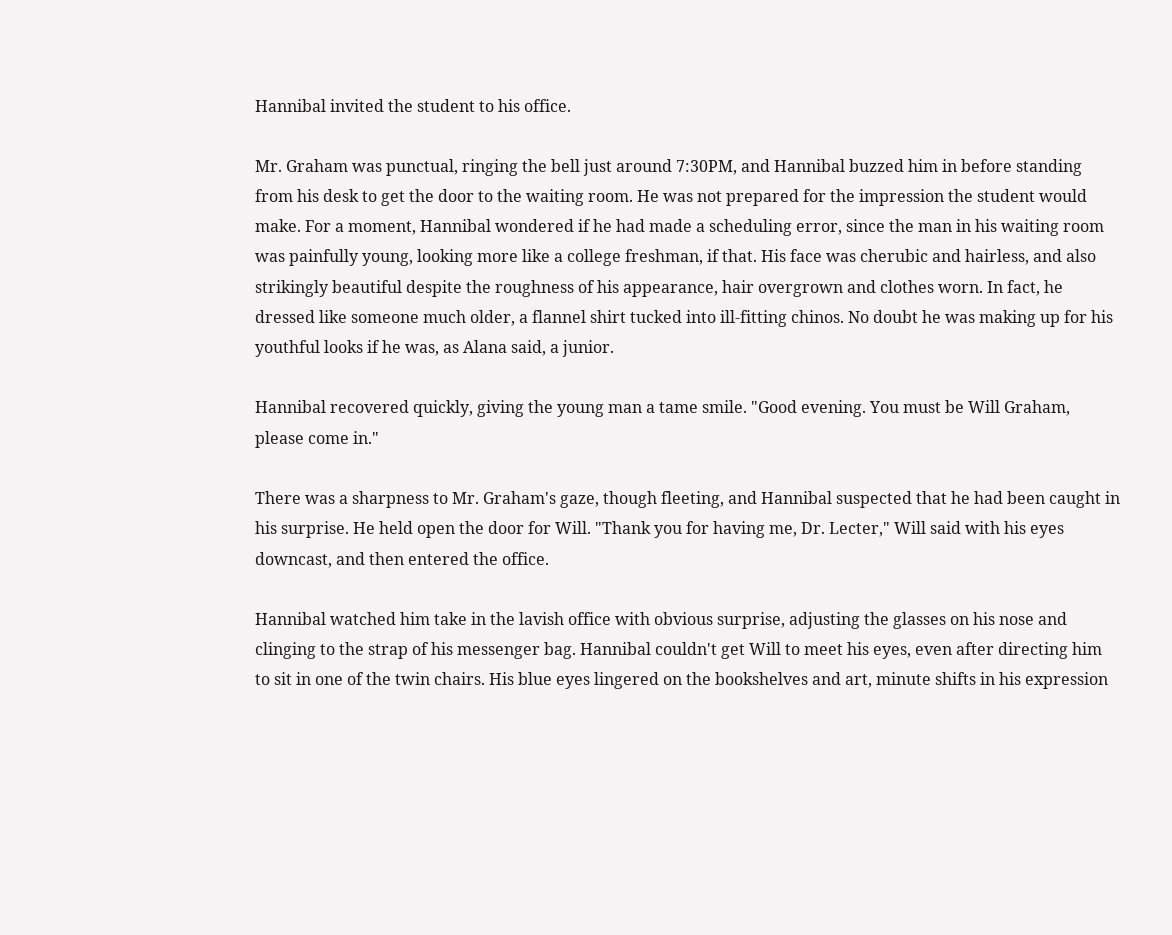Hannibal invited the student to his office.

Mr. Graham was punctual, ringing the bell just around 7:30PM, and Hannibal buzzed him in before standing from his desk to get the door to the waiting room. He was not prepared for the impression the student would make. For a moment, Hannibal wondered if he had made a scheduling error, since the man in his waiting room was painfully young, looking more like a college freshman, if that. His face was cherubic and hairless, and also strikingly beautiful despite the roughness of his appearance, hair overgrown and clothes worn. In fact, he dressed like someone much older, a flannel shirt tucked into ill-fitting chinos. No doubt he was making up for his youthful looks if he was, as Alana said, a junior.

Hannibal recovered quickly, giving the young man a tame smile. "Good evening. You must be Will Graham, please come in."

There was a sharpness to Mr. Graham's gaze, though fleeting, and Hannibal suspected that he had been caught in his surprise. He held open the door for Will. "Thank you for having me, Dr. Lecter," Will said with his eyes downcast, and then entered the office.

Hannibal watched him take in the lavish office with obvious surprise, adjusting the glasses on his nose and clinging to the strap of his messenger bag. Hannibal couldn't get Will to meet his eyes, even after directing him to sit in one of the twin chairs. His blue eyes lingered on the bookshelves and art, minute shifts in his expression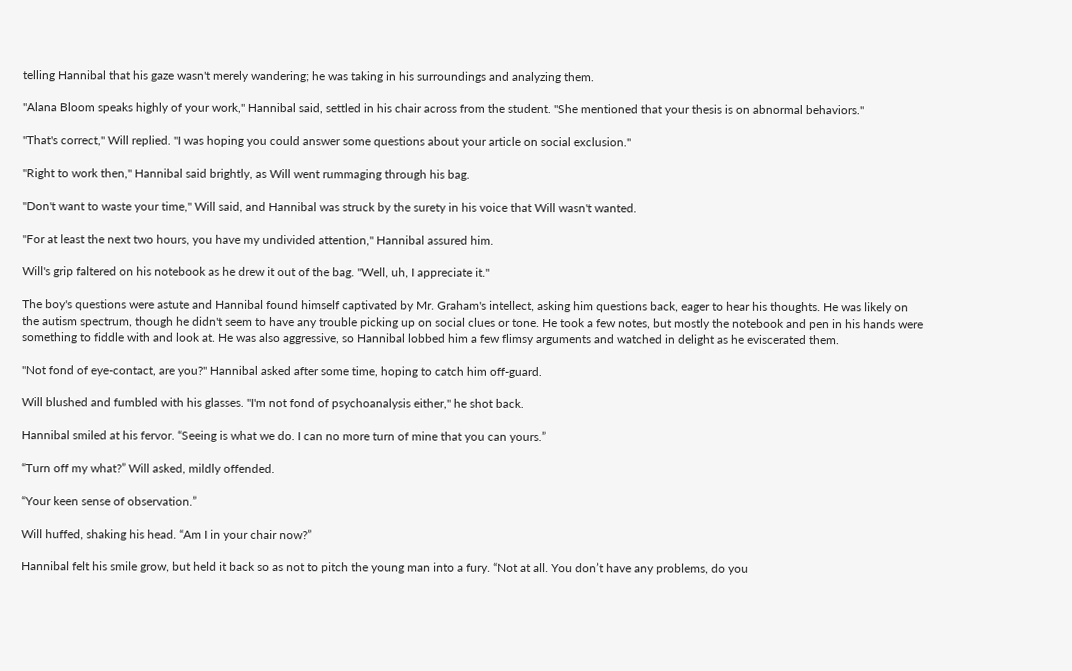telling Hannibal that his gaze wasn't merely wandering; he was taking in his surroundings and analyzing them.

"Alana Bloom speaks highly of your work," Hannibal said, settled in his chair across from the student. "She mentioned that your thesis is on abnormal behaviors."

"That's correct," Will replied. "I was hoping you could answer some questions about your article on social exclusion."

"Right to work then," Hannibal said brightly, as Will went rummaging through his bag.

"Don't want to waste your time," Will said, and Hannibal was struck by the surety in his voice that Will wasn't wanted.

"For at least the next two hours, you have my undivided attention," Hannibal assured him.

Will's grip faltered on his notebook as he drew it out of the bag. "Well, uh, I appreciate it."

The boy's questions were astute and Hannibal found himself captivated by Mr. Graham's intellect, asking him questions back, eager to hear his thoughts. He was likely on the autism spectrum, though he didn't seem to have any trouble picking up on social clues or tone. He took a few notes, but mostly the notebook and pen in his hands were something to fiddle with and look at. He was also aggressive, so Hannibal lobbed him a few flimsy arguments and watched in delight as he eviscerated them.

"Not fond of eye-contact, are you?" Hannibal asked after some time, hoping to catch him off-guard.

Will blushed and fumbled with his glasses. "I'm not fond of psychoanalysis either," he shot back.

Hannibal smiled at his fervor. “Seeing is what we do. I can no more turn of mine that you can yours.”

“Turn off my what?” Will asked, mildly offended.

“Your keen sense of observation.”

Will huffed, shaking his head. “Am I in your chair now?”

Hannibal felt his smile grow, but held it back so as not to pitch the young man into a fury. “Not at all. You don’t have any problems, do you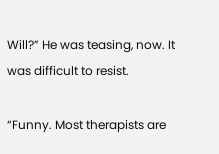Will?” He was teasing, now. It was difficult to resist.

“Funny. Most therapists are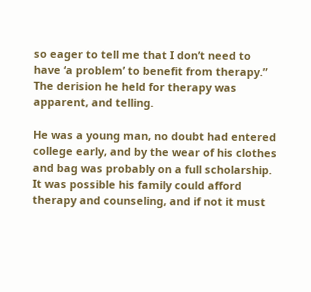so eager to tell me that I don’t need to have ‘a problem’ to benefit from therapy.” The derision he held for therapy was apparent, and telling.

He was a young man, no doubt had entered college early, and by the wear of his clothes and bag was probably on a full scholarship. It was possible his family could afford therapy and counseling, and if not it must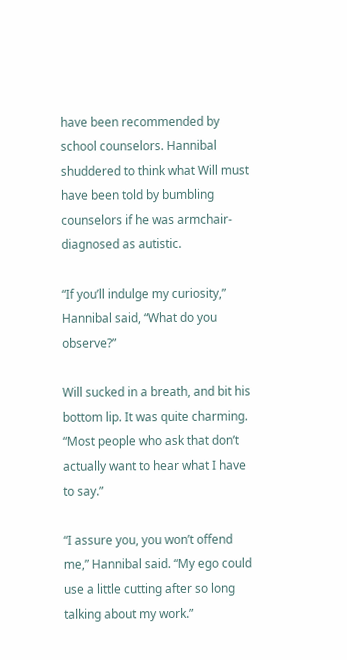have been recommended by school counselors. Hannibal shuddered to think what Will must have been told by bumbling counselors if he was armchair-diagnosed as autistic.

“If you’ll indulge my curiosity,” Hannibal said, “What do you observe?”

Will sucked in a breath, and bit his bottom lip. It was quite charming. “Most people who ask that don’t actually want to hear what I have to say.”

“I assure you, you won’t offend me,” Hannibal said. “My ego could use a little cutting after so long talking about my work.”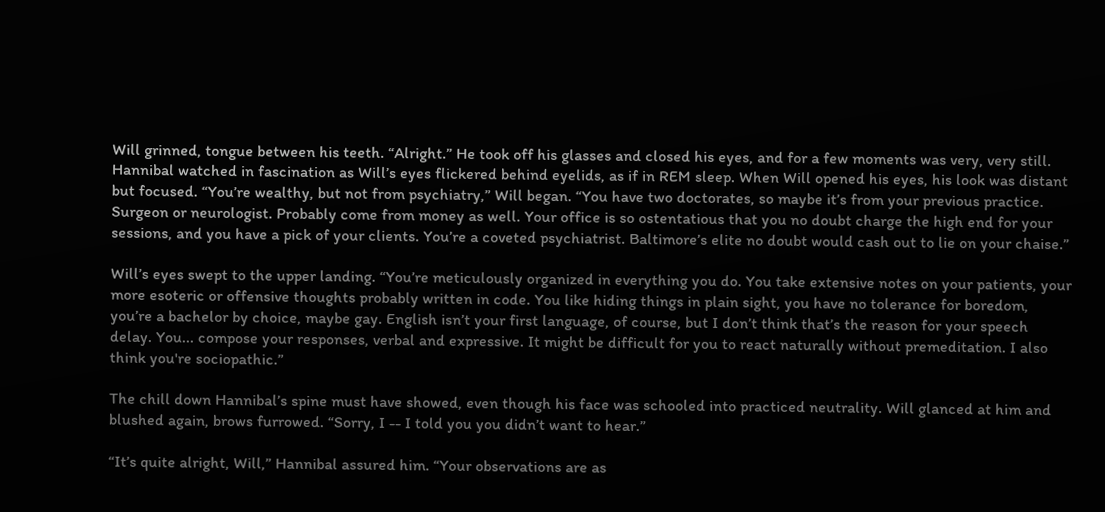Will grinned, tongue between his teeth. “Alright.” He took off his glasses and closed his eyes, and for a few moments was very, very still. Hannibal watched in fascination as Will’s eyes flickered behind eyelids, as if in REM sleep. When Will opened his eyes, his look was distant but focused. “You’re wealthy, but not from psychiatry,” Will began. “You have two doctorates, so maybe it’s from your previous practice. Surgeon or neurologist. Probably come from money as well. Your office is so ostentatious that you no doubt charge the high end for your sessions, and you have a pick of your clients. You’re a coveted psychiatrist. Baltimore’s elite no doubt would cash out to lie on your chaise.”

Will’s eyes swept to the upper landing. “You’re meticulously organized in everything you do. You take extensive notes on your patients, your more esoteric or offensive thoughts probably written in code. You like hiding things in plain sight, you have no tolerance for boredom, you’re a bachelor by choice, maybe gay. English isn’t your first language, of course, but I don’t think that’s the reason for your speech delay. You... compose your responses, verbal and expressive. It might be difficult for you to react naturally without premeditation. I also think you're sociopathic.”

The chill down Hannibal’s spine must have showed, even though his face was schooled into practiced neutrality. Will glanced at him and blushed again, brows furrowed. “Sorry, I -- I told you you didn’t want to hear.”

“It’s quite alright, Will,” Hannibal assured him. “Your observations are as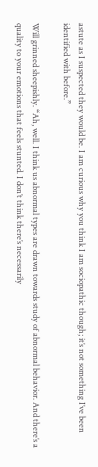astute as I suspected they would be. I am curious why you think I am sociopathic though; it’s not something I’ve been identified with before.”

Will grinned sheepishly. “Ah, well. I think us abnormal types are drawn towards study of abnormal behavior. And there’s a quality to your emotions that feels stunted. I don’t think there’s necessarily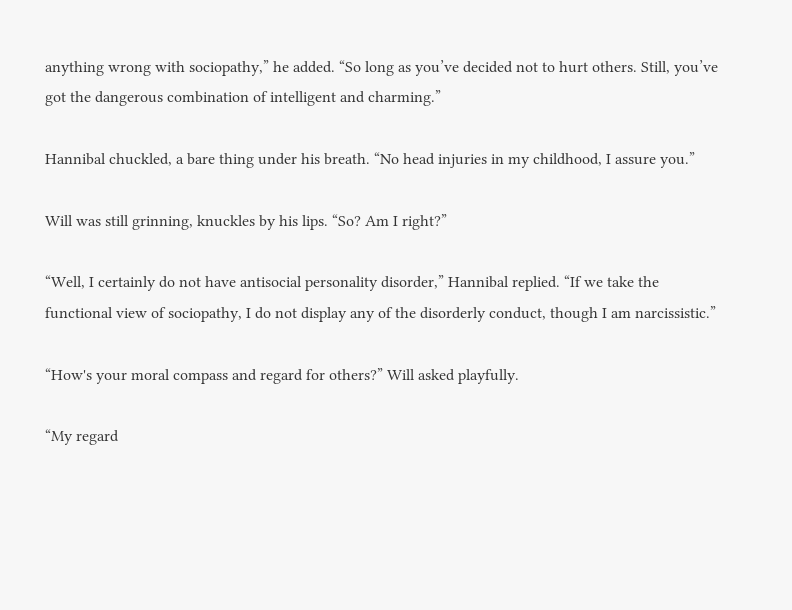anything wrong with sociopathy,” he added. “So long as you’ve decided not to hurt others. Still, you’ve got the dangerous combination of intelligent and charming.”

Hannibal chuckled, a bare thing under his breath. “No head injuries in my childhood, I assure you.”

Will was still grinning, knuckles by his lips. “So? Am I right?”

“Well, I certainly do not have antisocial personality disorder,” Hannibal replied. “If we take the functional view of sociopathy, I do not display any of the disorderly conduct, though I am narcissistic.”

“How's your moral compass and regard for others?” Will asked playfully.

“My regard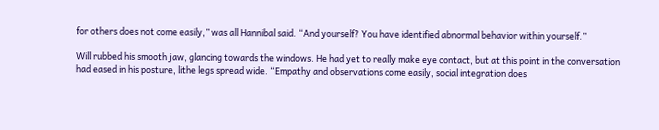for others does not come easily,” was all Hannibal said. “And yourself? You have identified abnormal behavior within yourself.”

Will rubbed his smooth jaw, glancing towards the windows. He had yet to really make eye contact, but at this point in the conversation had eased in his posture, lithe legs spread wide. “Empathy and observations come easily, social integration does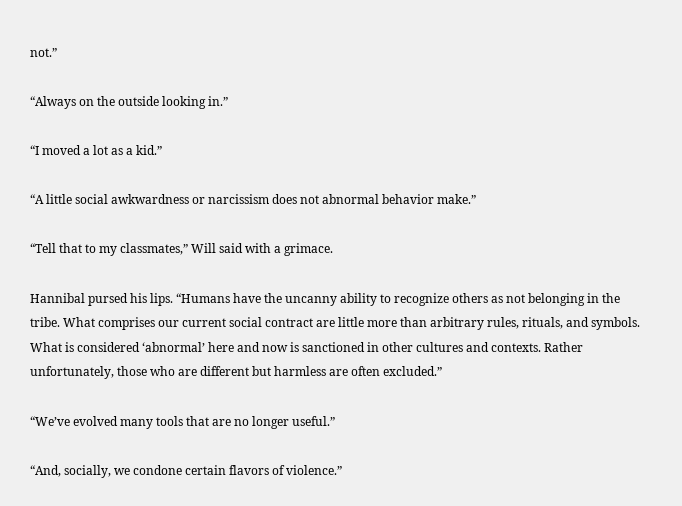not.”

“Always on the outside looking in.”

“I moved a lot as a kid.”

“A little social awkwardness or narcissism does not abnormal behavior make.”

“Tell that to my classmates,” Will said with a grimace.

Hannibal pursed his lips. “Humans have the uncanny ability to recognize others as not belonging in the tribe. What comprises our current social contract are little more than arbitrary rules, rituals, and symbols. What is considered ‘abnormal’ here and now is sanctioned in other cultures and contexts. Rather unfortunately, those who are different but harmless are often excluded.”

“We’ve evolved many tools that are no longer useful.”

“And, socially, we condone certain flavors of violence.”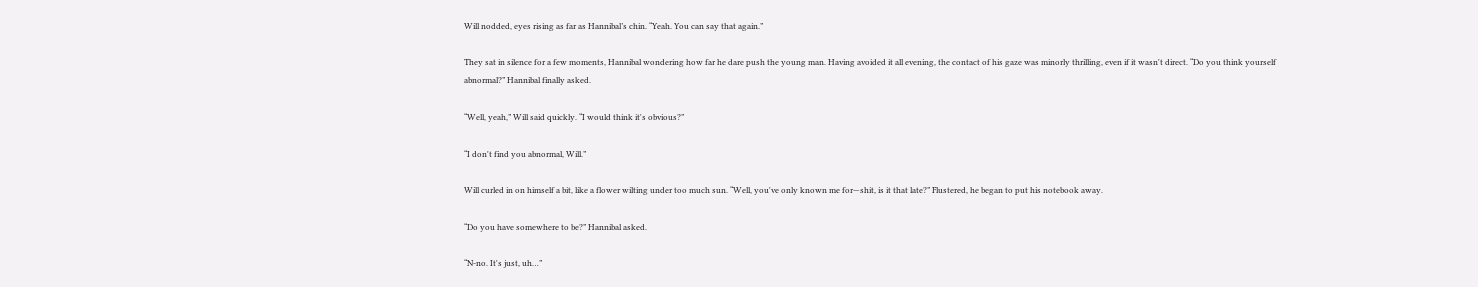Will nodded, eyes rising as far as Hannibal’s chin. “Yeah. You can say that again.”

They sat in silence for a few moments, Hannibal wondering how far he dare push the young man. Having avoided it all evening, the contact of his gaze was minorly thrilling, even if it wasn't direct. “Do you think yourself abnormal?” Hannibal finally asked.

“Well, yeah,” Will said quickly. “I would think it's obvious?”

“I don't find you abnormal, Will.”

Will curled in on himself a bit, like a flower wilting under too much sun. “Well, you've only known me for—shit, is it that late?” Flustered, he began to put his notebook away.

“Do you have somewhere to be?” Hannibal asked.

“N-no. It's just, uh…”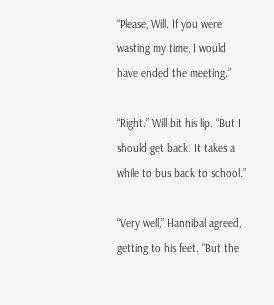“Please, Will. If you were wasting my time, I would have ended the meeting.”

“Right.” Will bit his lip. “But I should get back. It takes a while to bus back to school.”

“Very well,” Hannibal agreed, getting to his feet. "But the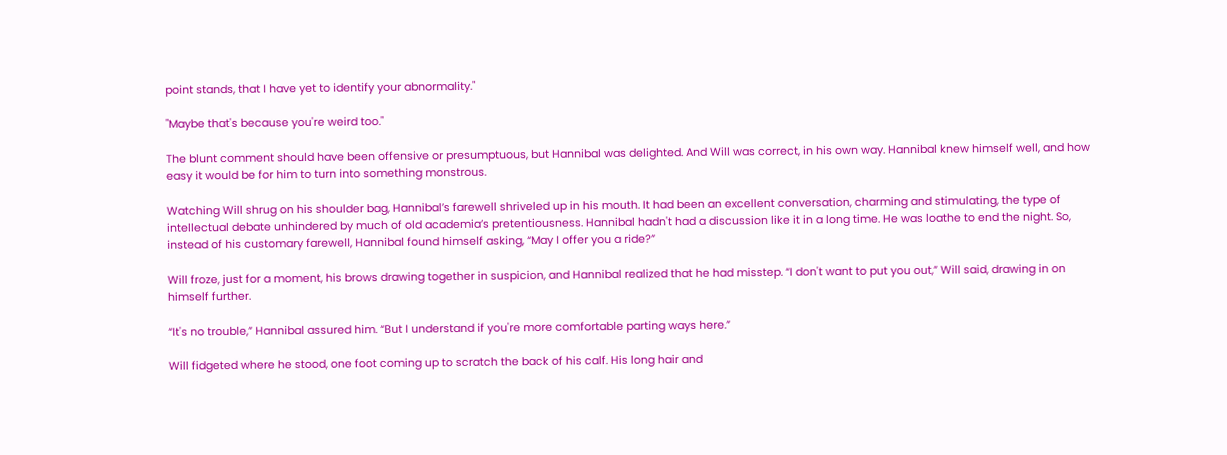point stands, that I have yet to identify your abnormality."

"Maybe that's because you're weird too."

The blunt comment should have been offensive or presumptuous, but Hannibal was delighted. And Will was correct, in his own way. Hannibal knew himself well, and how easy it would be for him to turn into something monstrous.

Watching Will shrug on his shoulder bag, Hannibal’s farewell shriveled up in his mouth. It had been an excellent conversation, charming and stimulating, the type of intellectual debate unhindered by much of old academia’s pretentiousness. Hannibal hadn't had a discussion like it in a long time. He was loathe to end the night. So, instead of his customary farewell, Hannibal found himself asking, “May I offer you a ride?”

Will froze, just for a moment, his brows drawing together in suspicion, and Hannibal realized that he had misstep. “I don't want to put you out,” Will said, drawing in on himself further.

“It's no trouble,” Hannibal assured him. “But I understand if you're more comfortable parting ways here.”

Will fidgeted where he stood, one foot coming up to scratch the back of his calf. His long hair and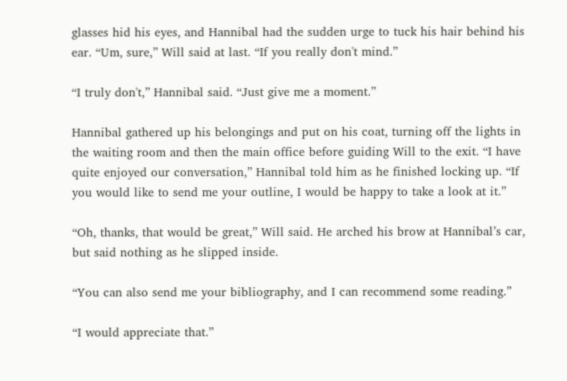glasses hid his eyes, and Hannibal had the sudden urge to tuck his hair behind his ear. “Um, sure,” Will said at last. “If you really don't mind.”

“I truly don't,” Hannibal said. “Just give me a moment.”

Hannibal gathered up his belongings and put on his coat, turning off the lights in the waiting room and then the main office before guiding Will to the exit. “I have quite enjoyed our conversation,” Hannibal told him as he finished locking up. “If you would like to send me your outline, I would be happy to take a look at it.”

“Oh, thanks, that would be great,” Will said. He arched his brow at Hannibal’s car, but said nothing as he slipped inside.

“You can also send me your bibliography, and I can recommend some reading.”

“I would appreciate that.”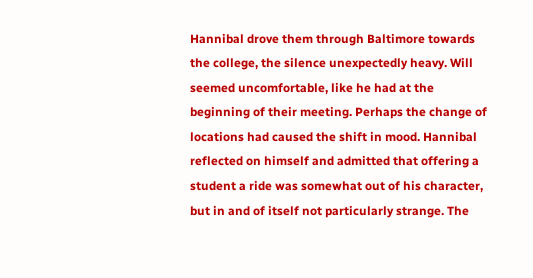Hannibal drove them through Baltimore towards the college, the silence unexpectedly heavy. Will seemed uncomfortable, like he had at the beginning of their meeting. Perhaps the change of locations had caused the shift in mood. Hannibal reflected on himself and admitted that offering a student a ride was somewhat out of his character, but in and of itself not particularly strange. The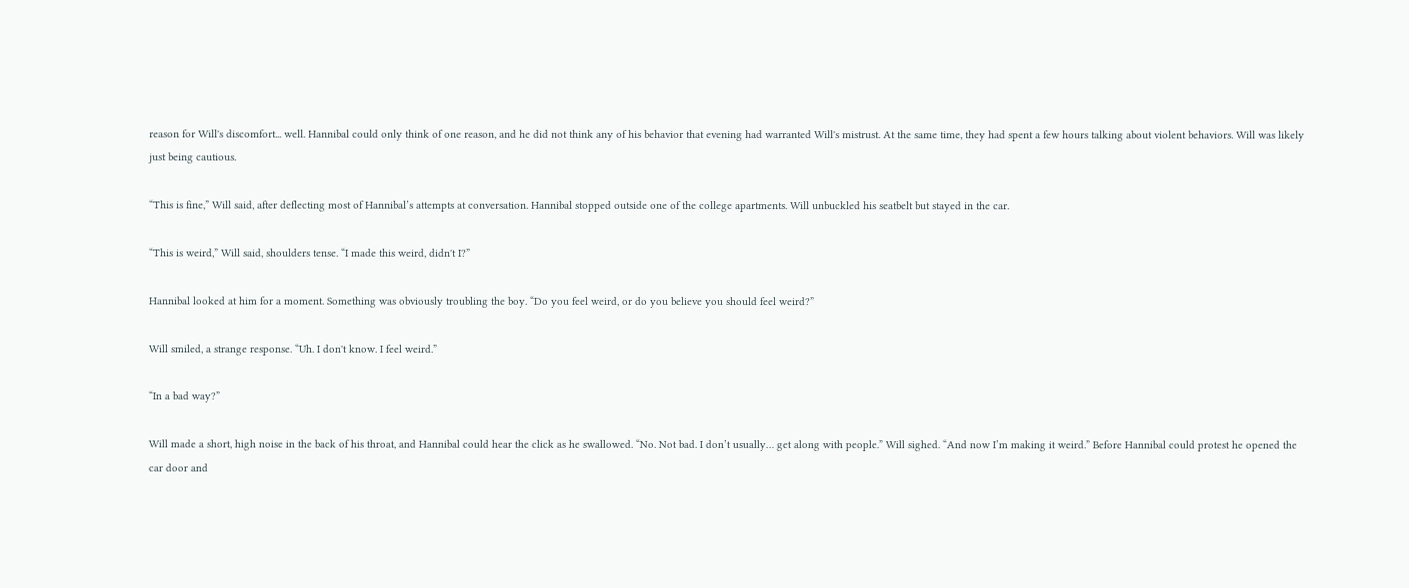reason for Will's discomfort... well. Hannibal could only think of one reason, and he did not think any of his behavior that evening had warranted Will's mistrust. At the same time, they had spent a few hours talking about violent behaviors. Will was likely just being cautious.

“This is fine,” Will said, after deflecting most of Hannibal’s attempts at conversation. Hannibal stopped outside one of the college apartments. Will unbuckled his seatbelt but stayed in the car.

“This is weird,” Will said, shoulders tense. “I made this weird, didn't I?”

Hannibal looked at him for a moment. Something was obviously troubling the boy. “Do you feel weird, or do you believe you should feel weird?”

Will smiled, a strange response. “Uh. I don't know. I feel weird.”

“In a bad way?”

Will made a short, high noise in the back of his throat, and Hannibal could hear the click as he swallowed. “No. Not bad. I don’t usually… get along with people.” Will sighed. “And now I’m making it weird.” Before Hannibal could protest he opened the car door and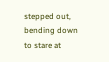stepped out, bending down to stare at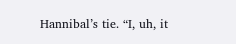Hannibal’s tie. “I, uh, it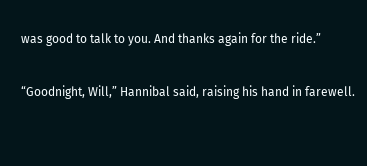was good to talk to you. And thanks again for the ride.”

“Goodnight, Will,” Hannibal said, raising his hand in farewell.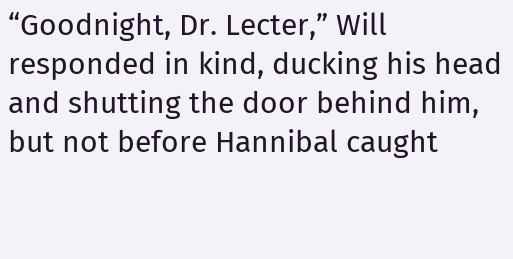“Goodnight, Dr. Lecter,” Will responded in kind, ducking his head and shutting the door behind him, but not before Hannibal caught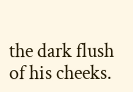the dark flush of his cheeks.